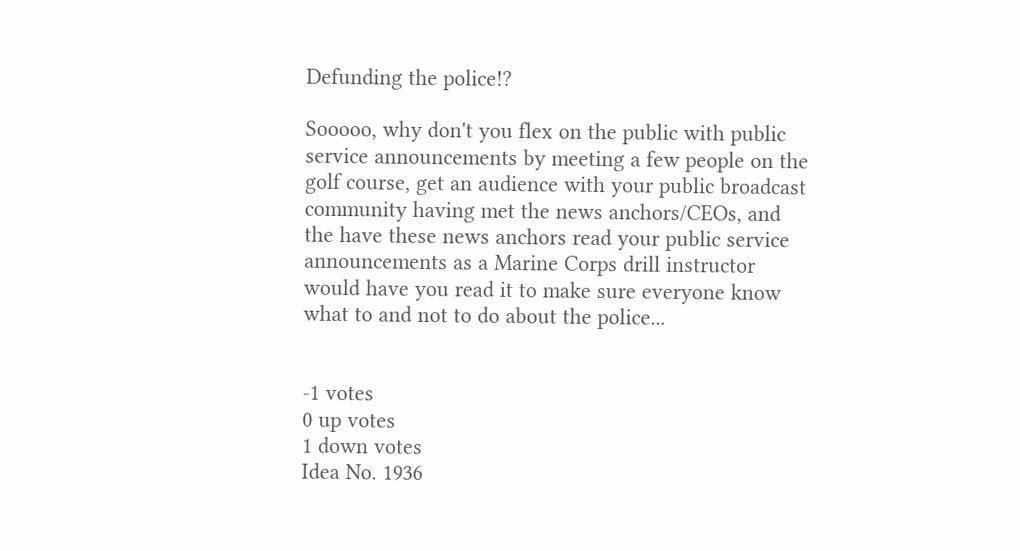Defunding the police!?

Sooooo, why don't you flex on the public with public service announcements by meeting a few people on the golf course, get an audience with your public broadcast community having met the news anchors/CEOs, and the have these news anchors read your public service announcements as a Marine Corps drill instructor would have you read it to make sure everyone know what to and not to do about the police...


-1 votes
0 up votes
1 down votes
Idea No. 1936